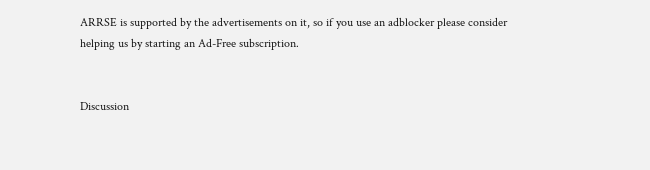ARRSE is supported by the advertisements on it, so if you use an adblocker please consider helping us by starting an Ad-Free subscription.


Discussion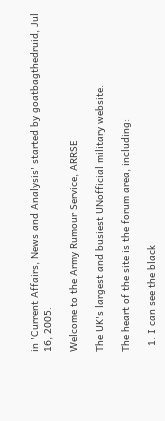in 'Current Affairs, News and Analysis' started by goatbagthedruid, Jul 16, 2005.

Welcome to the Army Rumour Service, ARRSE

The UK's largest and busiest UNofficial military website.

The heart of the site is the forum area, including:

  1. I can see the black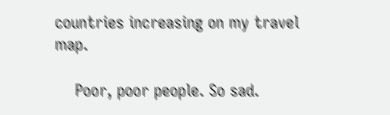countries increasing on my travel map.

    Poor, poor people. So sad.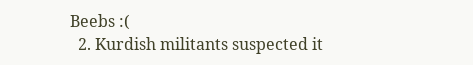Beebs :(
  2. Kurdish militants suspected it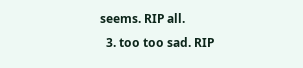seems. RIP all.
  3. too too sad. RIP